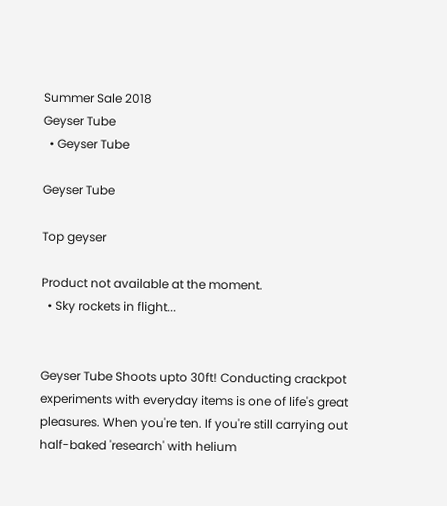Summer Sale 2018
Geyser Tube
  • Geyser Tube

Geyser Tube

Top geyser

Product not available at the moment.
  • Sky rockets in flight...


Geyser Tube Shoots upto 30ft! Conducting crackpot experiments with everyday items is one of life's great pleasures. When you're ten. If you're still carrying out half-baked 'research' with helium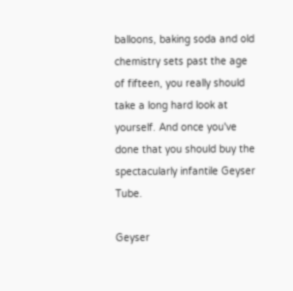balloons, baking soda and old chemistry sets past the age of fifteen, you really should take a long hard look at yourself. And once you've done that you should buy the spectacularly infantile Geyser Tube.

Geyser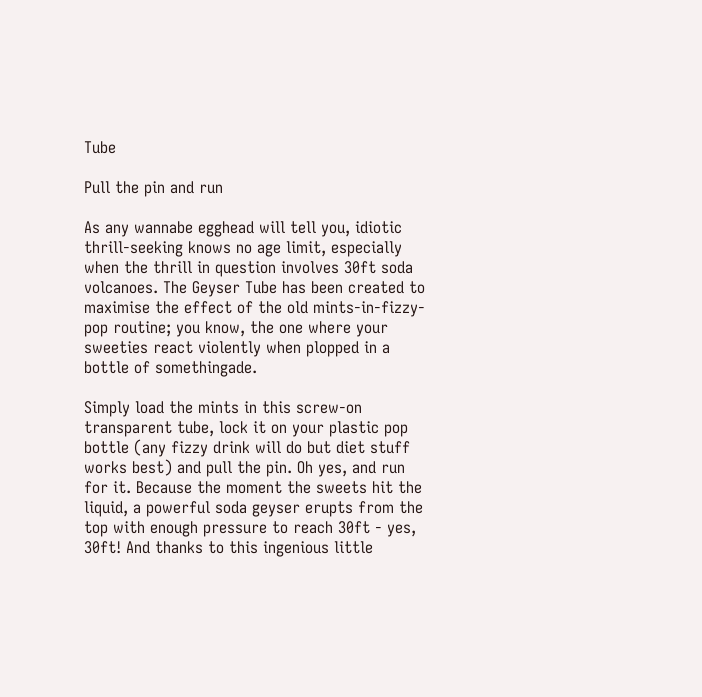Tube

Pull the pin and run

As any wannabe egghead will tell you, idiotic thrill-seeking knows no age limit, especially when the thrill in question involves 30ft soda volcanoes. The Geyser Tube has been created to maximise the effect of the old mints-in-fizzy-pop routine; you know, the one where your sweeties react violently when plopped in a bottle of somethingade.

Simply load the mints in this screw-on transparent tube, lock it on your plastic pop bottle (any fizzy drink will do but diet stuff works best) and pull the pin. Oh yes, and run for it. Because the moment the sweets hit the liquid, a powerful soda geyser erupts from the top with enough pressure to reach 30ft - yes, 30ft! And thanks to this ingenious little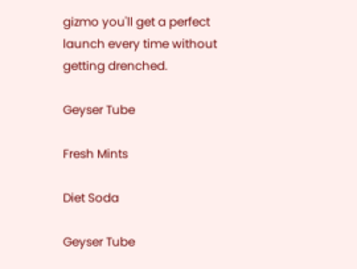gizmo you'll get a perfect launch every time without getting drenched.

Geyser Tube

Fresh Mints

Diet Soda

Geyser Tube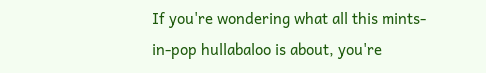If you're wondering what all this mints-in-pop hullabaloo is about, you're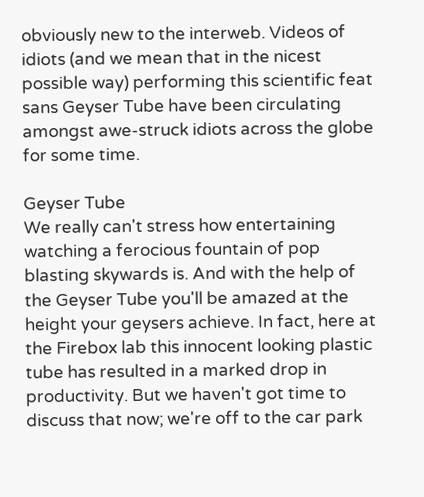obviously new to the interweb. Videos of idiots (and we mean that in the nicest possible way) performing this scientific feat sans Geyser Tube have been circulating amongst awe-struck idiots across the globe for some time.

Geyser Tube
We really can't stress how entertaining watching a ferocious fountain of pop blasting skywards is. And with the help of the Geyser Tube you'll be amazed at the height your geysers achieve. In fact, here at the Firebox lab this innocent looking plastic tube has resulted in a marked drop in productivity. But we haven't got time to discuss that now; we're off to the car park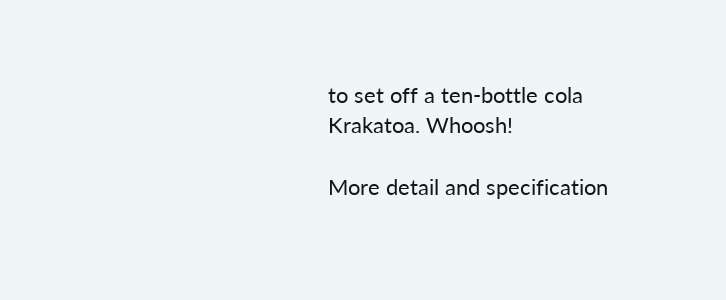to set off a ten-bottle cola Krakatoa. Whoosh!

More detail and specification